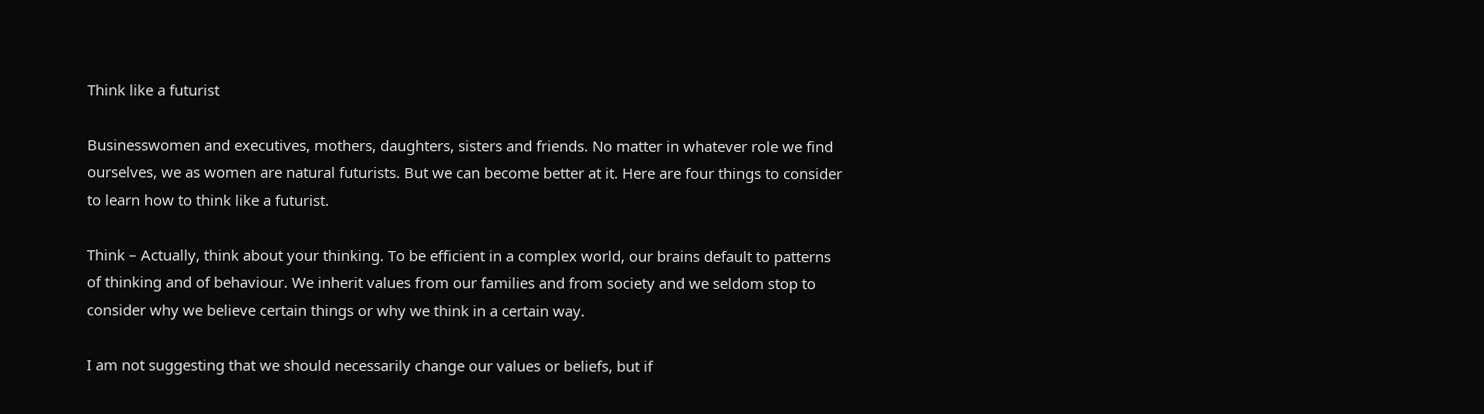Think like a futurist

Businesswomen and executives, mothers, daughters, sisters and friends. No matter in whatever role we find ourselves, we as women are natural futurists. But we can become better at it. Here are four things to consider to learn how to think like a futurist.

Think – Actually, think about your thinking. To be efficient in a complex world, our brains default to patterns of thinking and of behaviour. We inherit values from our families and from society and we seldom stop to consider why we believe certain things or why we think in a certain way.

I am not suggesting that we should necessarily change our values or beliefs, but if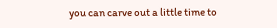you can carve out a little time to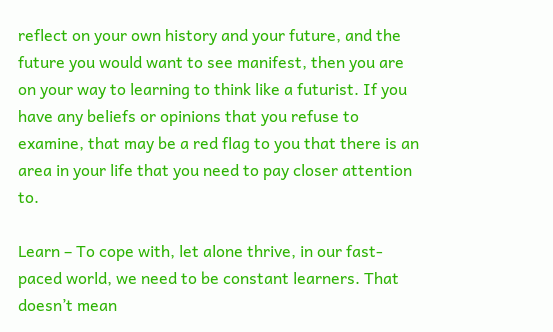reflect on your own history and your future, and the future you would want to see manifest, then you are on your way to learning to think like a futurist. If you have any beliefs or opinions that you refuse to examine, that may be a red flag to you that there is an area in your life that you need to pay closer attention to.

Learn – To cope with, let alone thrive, in our fast-paced world, we need to be constant learners. That doesn’t mean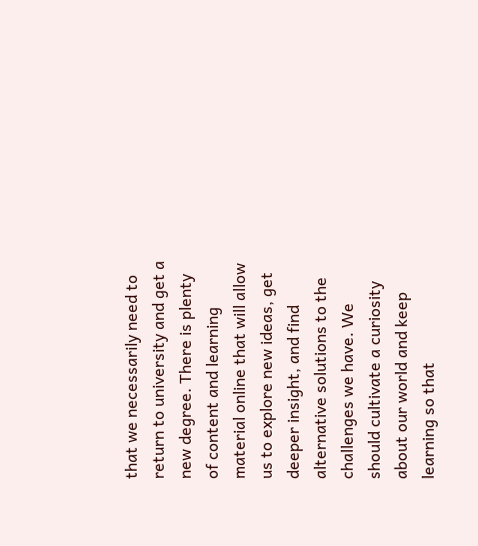that we necessarily need to return to university and get a new degree. There is plenty of content and learning material online that will allow us to explore new ideas, get deeper insight, and find alternative solutions to the challenges we have. We should cultivate a curiosity about our world and keep learning so that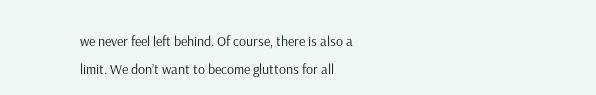we never feel left behind. Of course, there is also a limit. We don’t want to become gluttons for all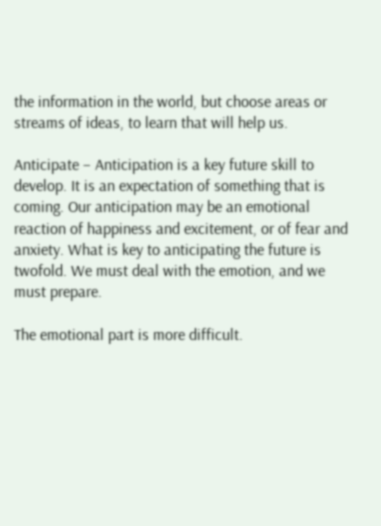the information in the world, but choose areas or streams of ideas, to learn that will help us.

Anticipate – Anticipation is a key future skill to develop. It is an expectation of something that is coming. Our anticipation may be an emotional reaction of happiness and excitement, or of fear and anxiety. What is key to anticipating the future is twofold. We must deal with the emotion, and we must prepare.

The emotional part is more difficult.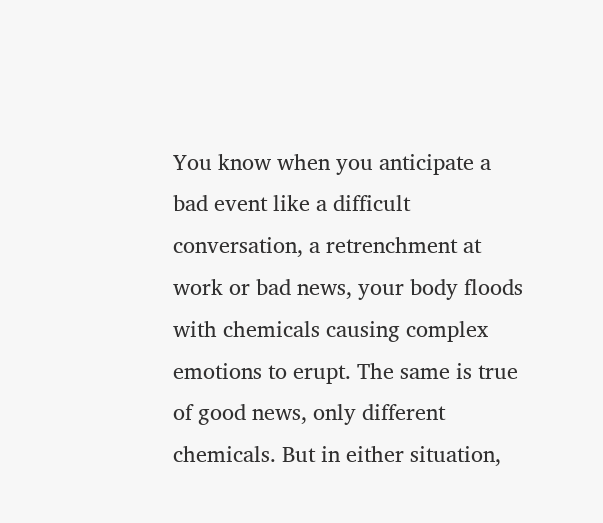You know when you anticipate a bad event like a difficult conversation, a retrenchment at work or bad news, your body floods with chemicals causing complex emotions to erupt. The same is true of good news, only different chemicals. But in either situation,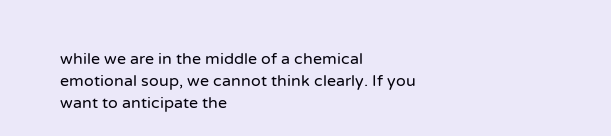while we are in the middle of a chemical emotional soup, we cannot think clearly. If you want to anticipate the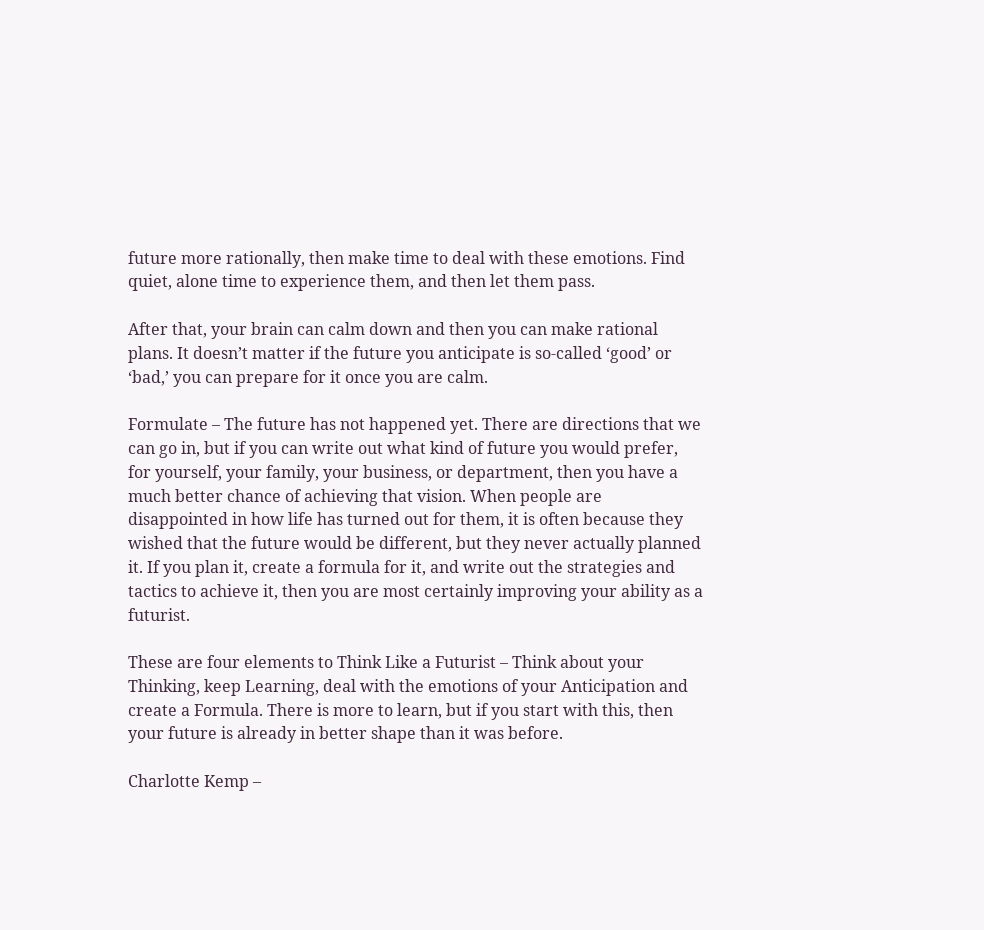future more rationally, then make time to deal with these emotions. Find quiet, alone time to experience them, and then let them pass.

After that, your brain can calm down and then you can make rational plans. It doesn’t matter if the future you anticipate is so-called ‘good’ or ‘bad,’ you can prepare for it once you are calm.

Formulate – The future has not happened yet. There are directions that we can go in, but if you can write out what kind of future you would prefer, for yourself, your family, your business, or department, then you have a much better chance of achieving that vision. When people are disappointed in how life has turned out for them, it is often because they wished that the future would be different, but they never actually planned it. If you plan it, create a formula for it, and write out the strategies and tactics to achieve it, then you are most certainly improving your ability as a futurist.

These are four elements to Think Like a Futurist – Think about your Thinking, keep Learning, deal with the emotions of your Anticipation and create a Formula. There is more to learn, but if you start with this, then your future is already in better shape than it was before.

Charlotte Kemp –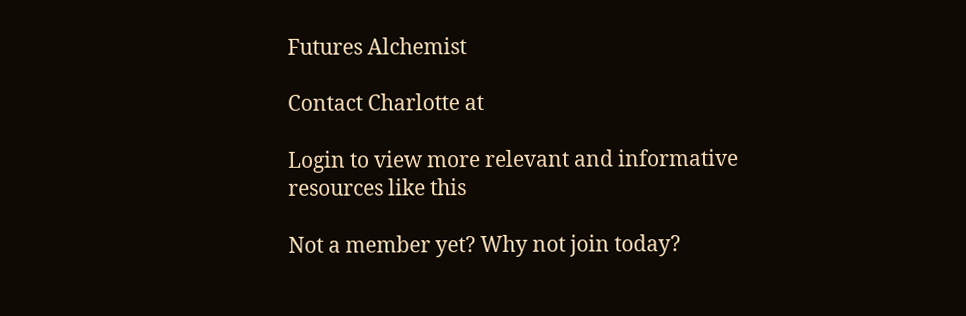Futures Alchemist

Contact Charlotte at

Login to view more relevant and informative resources like this

Not a member yet? Why not join today?